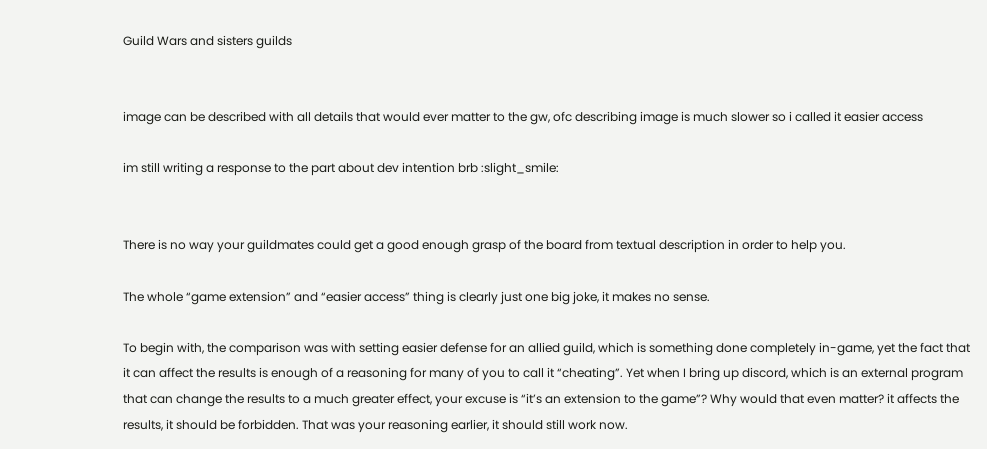Guild Wars and sisters guilds


image can be described with all details that would ever matter to the gw, ofc describing image is much slower so i called it easier access

im still writing a response to the part about dev intention brb :slight_smile:


There is no way your guildmates could get a good enough grasp of the board from textual description in order to help you.

The whole “game extension” and “easier access” thing is clearly just one big joke, it makes no sense.

To begin with, the comparison was with setting easier defense for an allied guild, which is something done completely in-game, yet the fact that it can affect the results is enough of a reasoning for many of you to call it “cheating”. Yet when I bring up discord, which is an external program that can change the results to a much greater effect, your excuse is “it’s an extension to the game”? Why would that even matter? it affects the results, it should be forbidden. That was your reasoning earlier, it should still work now.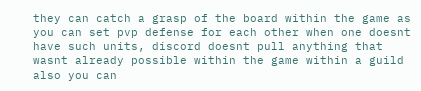they can catch a grasp of the board within the game as you can set pvp defense for each other when one doesnt have such units, discord doesnt pull anything that wasnt already possible within the game within a guild
also you can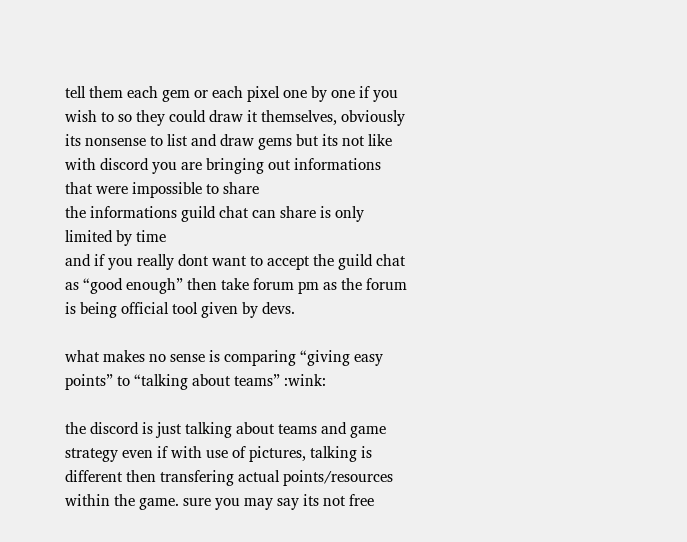tell them each gem or each pixel one by one if you wish to so they could draw it themselves, obviously its nonsense to list and draw gems but its not like with discord you are bringing out informations that were impossible to share
the informations guild chat can share is only limited by time
and if you really dont want to accept the guild chat as “good enough” then take forum pm as the forum is being official tool given by devs.

what makes no sense is comparing “giving easy points” to “talking about teams” :wink:

the discord is just talking about teams and game strategy even if with use of pictures, talking is different then transfering actual points/resources within the game. sure you may say its not free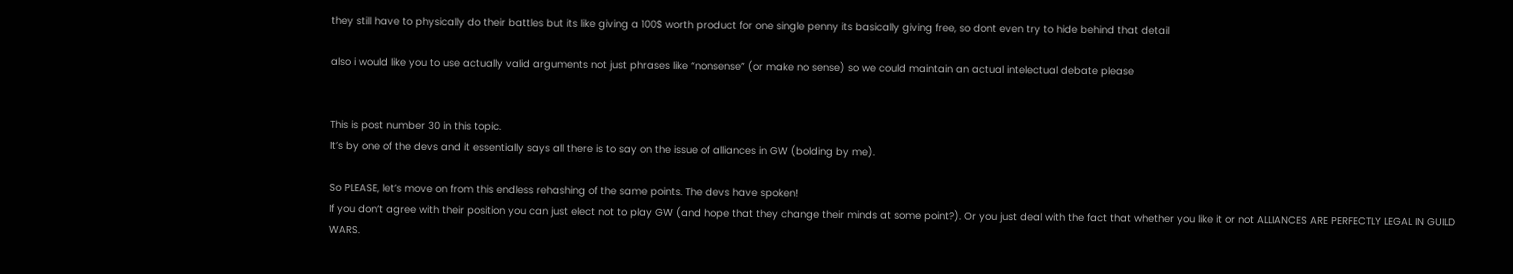they still have to physically do their battles but its like giving a 100$ worth product for one single penny its basically giving free, so dont even try to hide behind that detail

also i would like you to use actually valid arguments not just phrases like “nonsense” (or make no sense) so we could maintain an actual intelectual debate please


This is post number 30 in this topic.
It’s by one of the devs and it essentially says all there is to say on the issue of alliances in GW (bolding by me).

So PLEASE, let’s move on from this endless rehashing of the same points. The devs have spoken!
If you don’t agree with their position you can just elect not to play GW (and hope that they change their minds at some point?). Or you just deal with the fact that whether you like it or not ALLIANCES ARE PERFECTLY LEGAL IN GUILD WARS.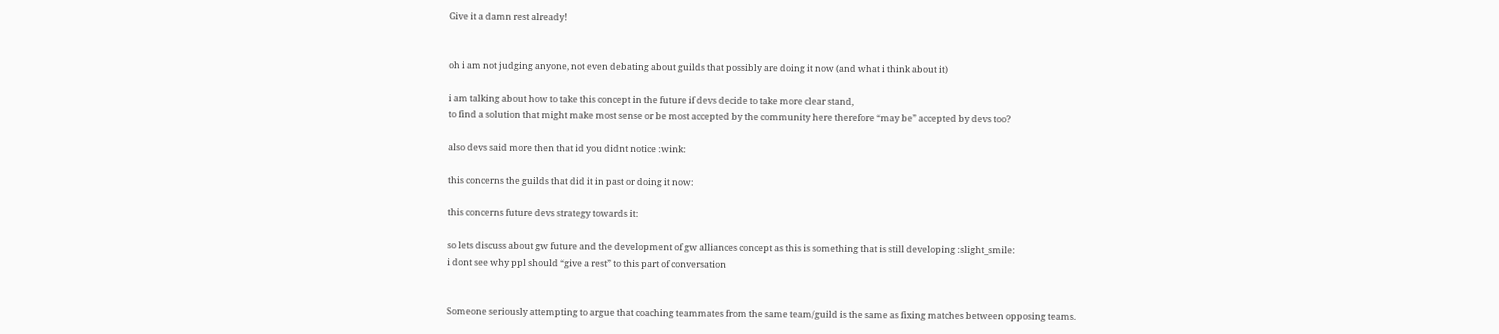Give it a damn rest already!


oh i am not judging anyone, not even debating about guilds that possibly are doing it now (and what i think about it)

i am talking about how to take this concept in the future if devs decide to take more clear stand,
to find a solution that might make most sense or be most accepted by the community here therefore “may be” accepted by devs too?

also devs said more then that id you didnt notice :wink:

this concerns the guilds that did it in past or doing it now:

this concerns future devs strategy towards it:

so lets discuss about gw future and the development of gw alliances concept as this is something that is still developing :slight_smile:
i dont see why ppl should “give a rest” to this part of conversation


Someone seriously attempting to argue that coaching teammates from the same team/guild is the same as fixing matches between opposing teams.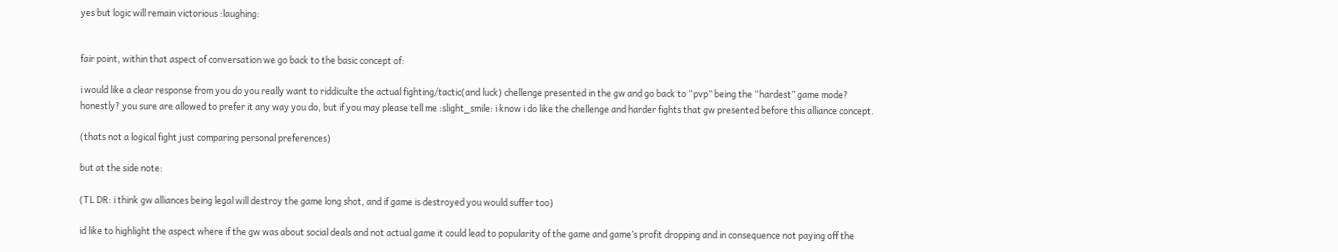yes but logic will remain victorious :laughing:


fair point, within that aspect of conversation we go back to the basic concept of:

i would like a clear response from you do you really want to riddiculte the actual fighting/tactic(and luck) chellenge presented in the gw and go back to “pvp” being the “hardest” game mode?
honestly? you sure are allowed to prefer it any way you do, but if you may please tell me :slight_smile: i know i do like the chellenge and harder fights that gw presented before this alliance concept.

(thats not a logical fight just comparing personal preferences)

but at the side note:

(TL DR: i think gw alliances being legal will destroy the game long shot, and if game is destroyed you would suffer too)

id like to highlight the aspect where if the gw was about social deals and not actual game it could lead to popularity of the game and game’s profit dropping and in consequence not paying off the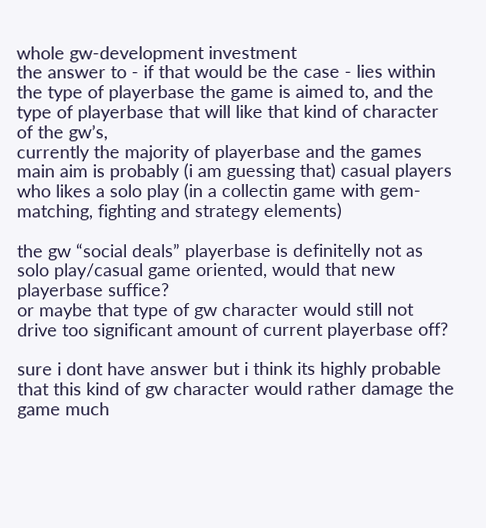whole gw-development investment
the answer to - if that would be the case - lies within the type of playerbase the game is aimed to, and the type of playerbase that will like that kind of character of the gw’s,
currently the majority of playerbase and the games main aim is probably (i am guessing that) casual players who likes a solo play (in a collectin game with gem-matching, fighting and strategy elements)

the gw “social deals” playerbase is definitelly not as solo play/casual game oriented, would that new playerbase suffice?
or maybe that type of gw character would still not drive too significant amount of current playerbase off?

sure i dont have answer but i think its highly probable that this kind of gw character would rather damage the game much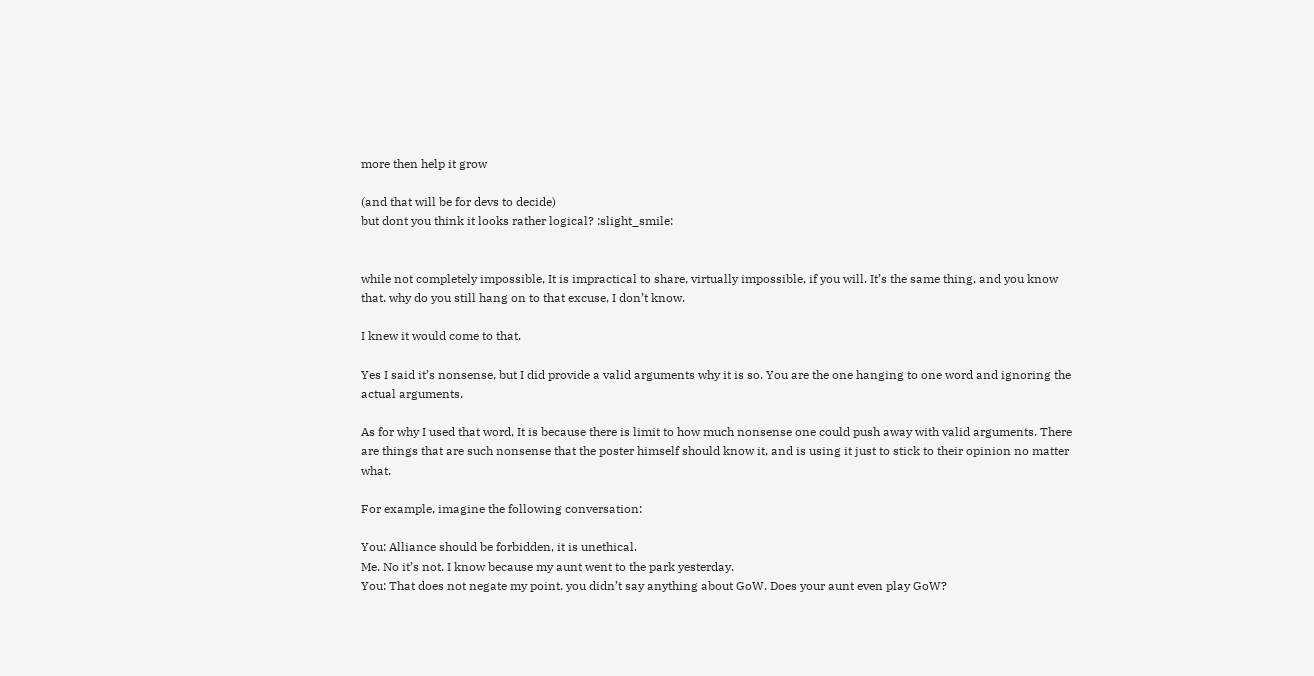more then help it grow

(and that will be for devs to decide)
but dont you think it looks rather logical? :slight_smile:


while not completely impossible, It is impractical to share, virtually impossible, if you will. It’s the same thing, and you know that. why do you still hang on to that excuse, I don’t know.

I knew it would come to that.

Yes I said it’s nonsense, but I did provide a valid arguments why it is so. You are the one hanging to one word and ignoring the actual arguments.

As for why I used that word, It is because there is limit to how much nonsense one could push away with valid arguments. There are things that are such nonsense that the poster himself should know it, and is using it just to stick to their opinion no matter what.

For example, imagine the following conversation:

You: Alliance should be forbidden, it is unethical.
Me. No it’s not. I know because my aunt went to the park yesterday.
You: That does not negate my point. you didn’t say anything about GoW. Does your aunt even play GoW?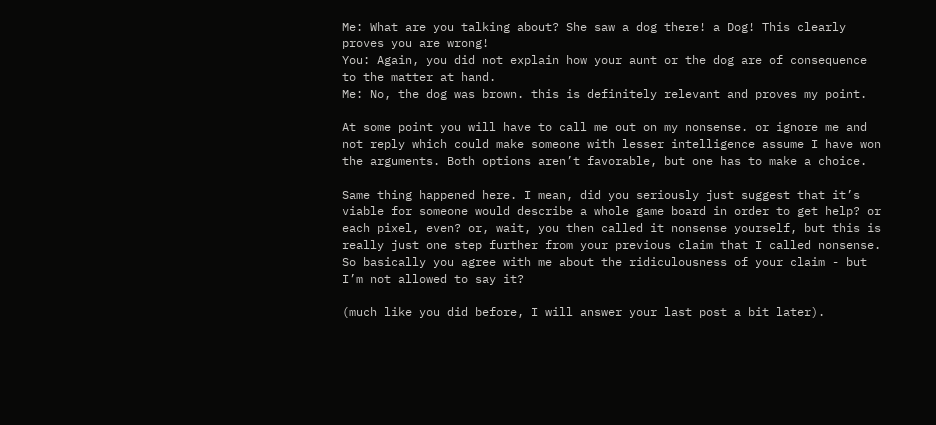Me: What are you talking about? She saw a dog there! a Dog! This clearly proves you are wrong!
You: Again, you did not explain how your aunt or the dog are of consequence to the matter at hand.
Me: No, the dog was brown. this is definitely relevant and proves my point.

At some point you will have to call me out on my nonsense. or ignore me and not reply which could make someone with lesser intelligence assume I have won the arguments. Both options aren’t favorable, but one has to make a choice.

Same thing happened here. I mean, did you seriously just suggest that it’s viable for someone would describe a whole game board in order to get help? or each pixel, even? or, wait, you then called it nonsense yourself, but this is really just one step further from your previous claim that I called nonsense. So basically you agree with me about the ridiculousness of your claim - but I’m not allowed to say it?

(much like you did before, I will answer your last post a bit later).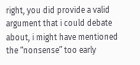right, you did provide a valid argument that i could debate about, i might have mentioned the “nonsense” too early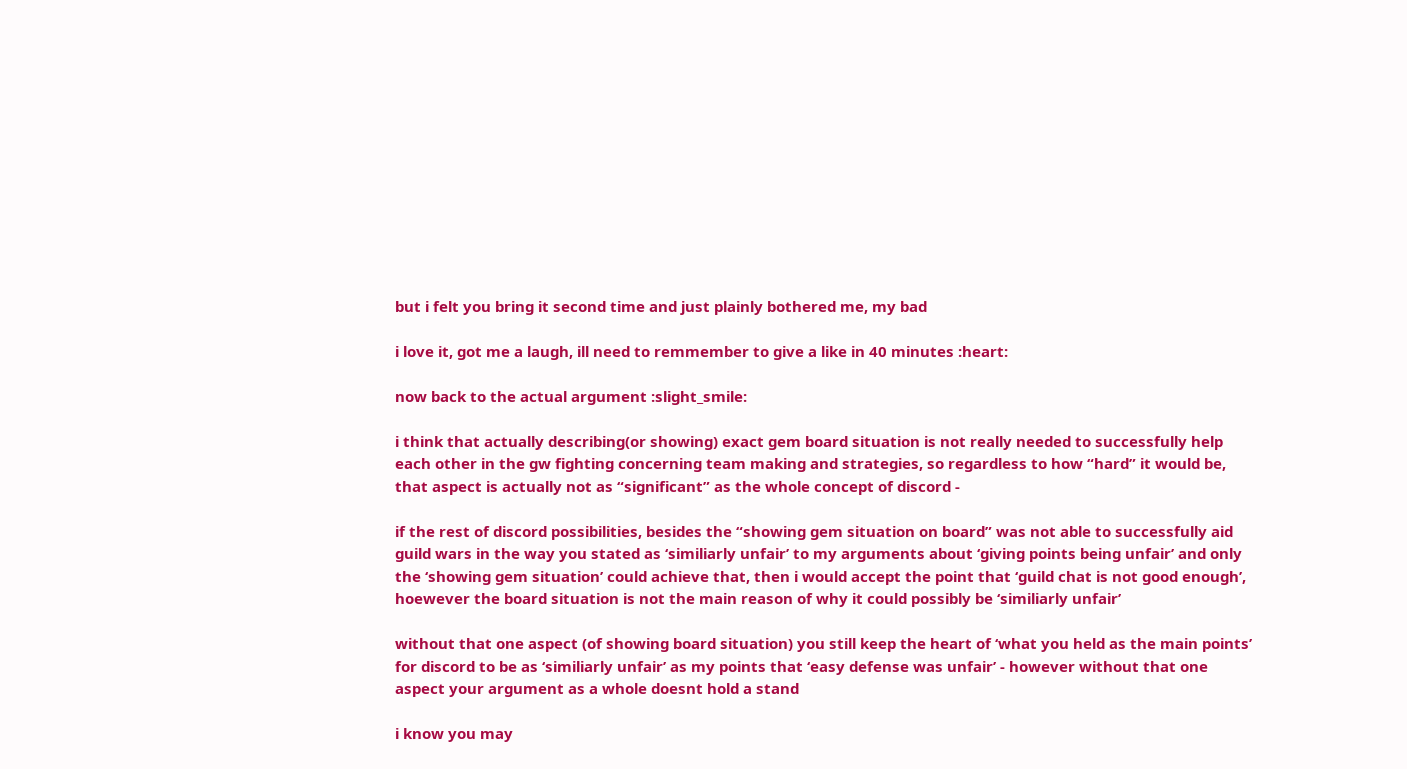but i felt you bring it second time and just plainly bothered me, my bad

i love it, got me a laugh, ill need to remmember to give a like in 40 minutes :heart:

now back to the actual argument :slight_smile:

i think that actually describing(or showing) exact gem board situation is not really needed to successfully help each other in the gw fighting concerning team making and strategies, so regardless to how “hard” it would be, that aspect is actually not as “significant” as the whole concept of discord -

if the rest of discord possibilities, besides the “showing gem situation on board” was not able to successfully aid guild wars in the way you stated as ‘similiarly unfair’ to my arguments about ‘giving points being unfair’ and only the ‘showing gem situation’ could achieve that, then i would accept the point that ‘guild chat is not good enough’, hoewever the board situation is not the main reason of why it could possibly be ‘similiarly unfair’

without that one aspect (of showing board situation) you still keep the heart of ‘what you held as the main points’ for discord to be as ‘similiarly unfair’ as my points that ‘easy defense was unfair’ - however without that one aspect your argument as a whole doesnt hold a stand

i know you may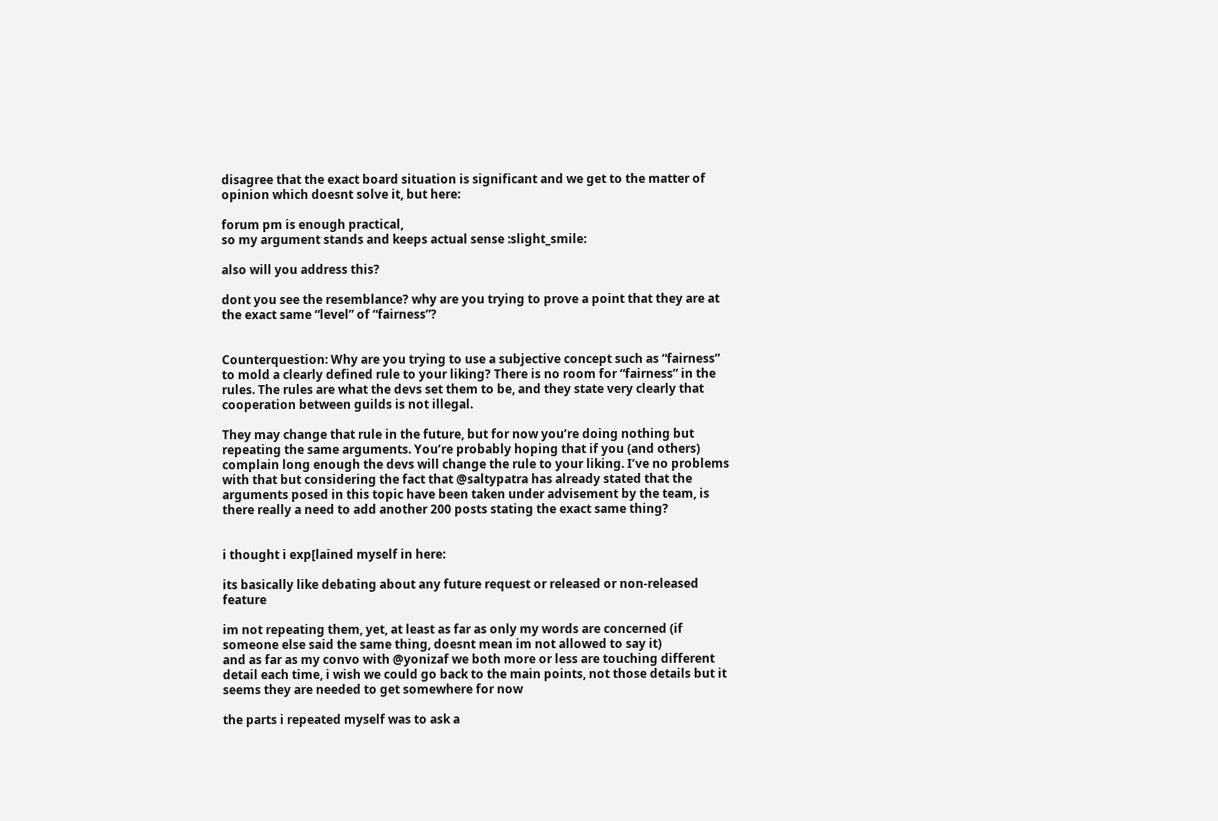disagree that the exact board situation is significant and we get to the matter of opinion which doesnt solve it, but here:

forum pm is enough practical,
so my argument stands and keeps actual sense :slight_smile:

also will you address this?

dont you see the resemblance? why are you trying to prove a point that they are at the exact same “level” of “fairness”?


Counterquestion: Why are you trying to use a subjective concept such as “fairness” to mold a clearly defined rule to your liking? There is no room for “fairness” in the rules. The rules are what the devs set them to be, and they state very clearly that cooperation between guilds is not illegal.

They may change that rule in the future, but for now you’re doing nothing but repeating the same arguments. You’re probably hoping that if you (and others) complain long enough the devs will change the rule to your liking. I’ve no problems with that but considering the fact that @saltypatra has already stated that the arguments posed in this topic have been taken under advisement by the team, is there really a need to add another 200 posts stating the exact same thing?


i thought i exp[lained myself in here:

its basically like debating about any future request or released or non-released feature

im not repeating them, yet, at least as far as only my words are concerned (if someone else said the same thing, doesnt mean im not allowed to say it)
and as far as my convo with @yonizaf we both more or less are touching different detail each time, i wish we could go back to the main points, not those details but it seems they are needed to get somewhere for now

the parts i repeated myself was to ask a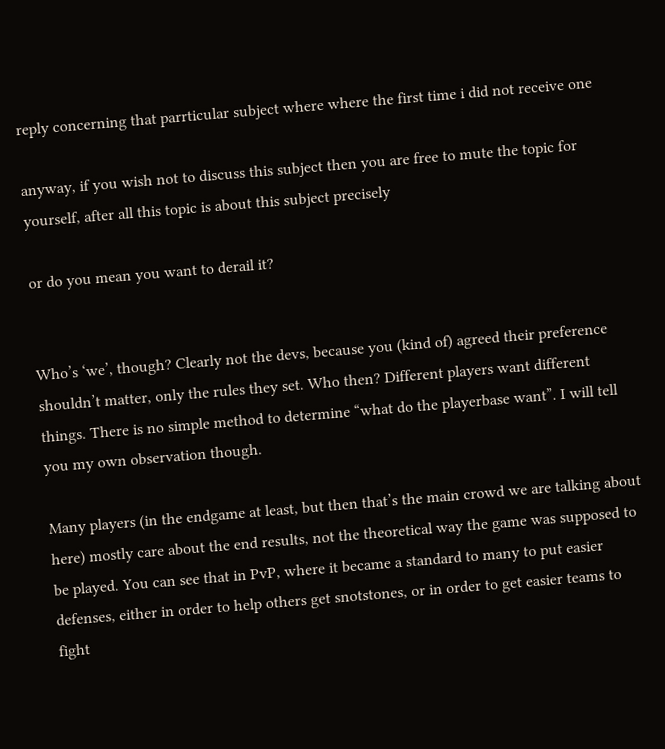reply concerning that parrticular subject where where the first time i did not receive one

anyway, if you wish not to discuss this subject then you are free to mute the topic for yourself, after all this topic is about this subject precisely

or do you mean you want to derail it?


Who’s ‘we’, though? Clearly not the devs, because you (kind of) agreed their preference shouldn’t matter, only the rules they set. Who then? Different players want different things. There is no simple method to determine “what do the playerbase want”. I will tell you my own observation though.

Many players (in the endgame at least, but then that’s the main crowd we are talking about here) mostly care about the end results, not the theoretical way the game was supposed to be played. You can see that in PvP, where it became a standard to many to put easier defenses, either in order to help others get snotstones, or in order to get easier teams to fight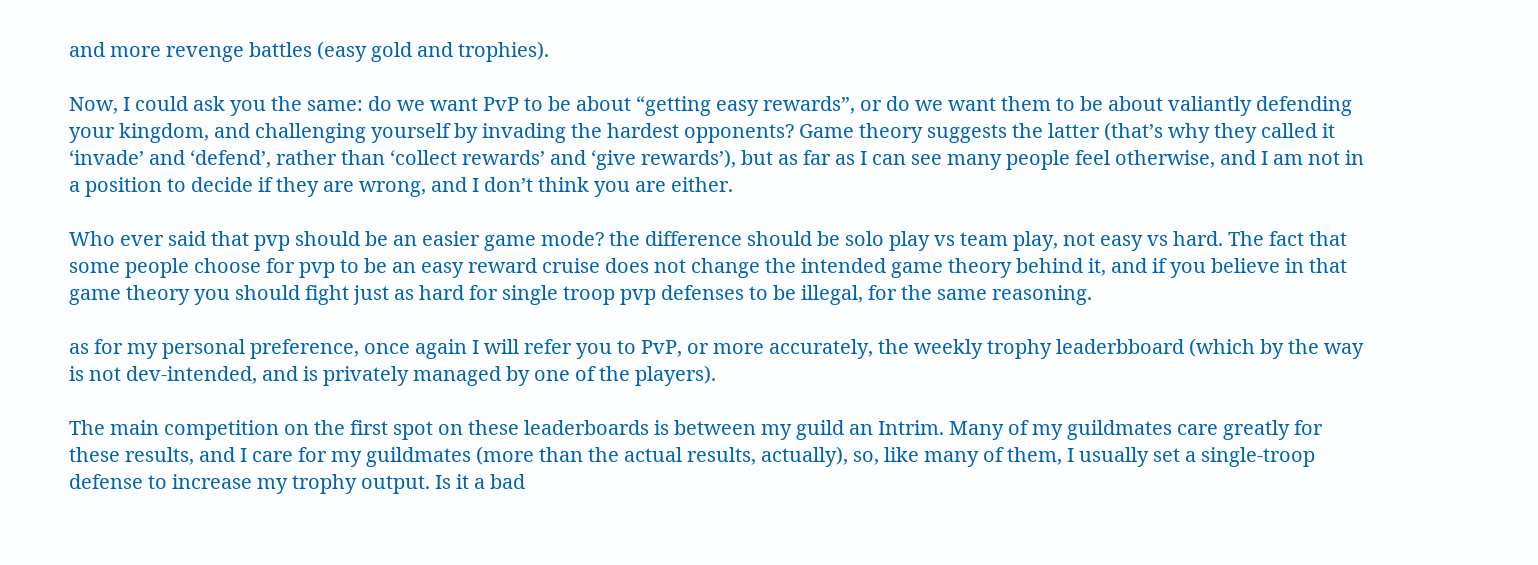and more revenge battles (easy gold and trophies).

Now, I could ask you the same: do we want PvP to be about “getting easy rewards”, or do we want them to be about valiantly defending your kingdom, and challenging yourself by invading the hardest opponents? Game theory suggests the latter (that’s why they called it ‘invade’ and ‘defend’, rather than ‘collect rewards’ and ‘give rewards’), but as far as I can see many people feel otherwise, and I am not in a position to decide if they are wrong, and I don’t think you are either.

Who ever said that pvp should be an easier game mode? the difference should be solo play vs team play, not easy vs hard. The fact that some people choose for pvp to be an easy reward cruise does not change the intended game theory behind it, and if you believe in that game theory you should fight just as hard for single troop pvp defenses to be illegal, for the same reasoning.

as for my personal preference, once again I will refer you to PvP, or more accurately, the weekly trophy leaderbboard (which by the way is not dev-intended, and is privately managed by one of the players).

The main competition on the first spot on these leaderboards is between my guild an Intrim. Many of my guildmates care greatly for these results, and I care for my guildmates (more than the actual results, actually), so, like many of them, I usually set a single-troop defense to increase my trophy output. Is it a bad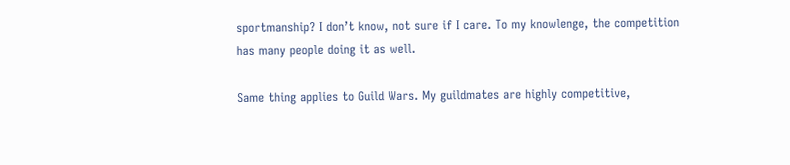sportmanship? I don’t know, not sure if I care. To my knowlenge, the competition has many people doing it as well.

Same thing applies to Guild Wars. My guildmates are highly competitive,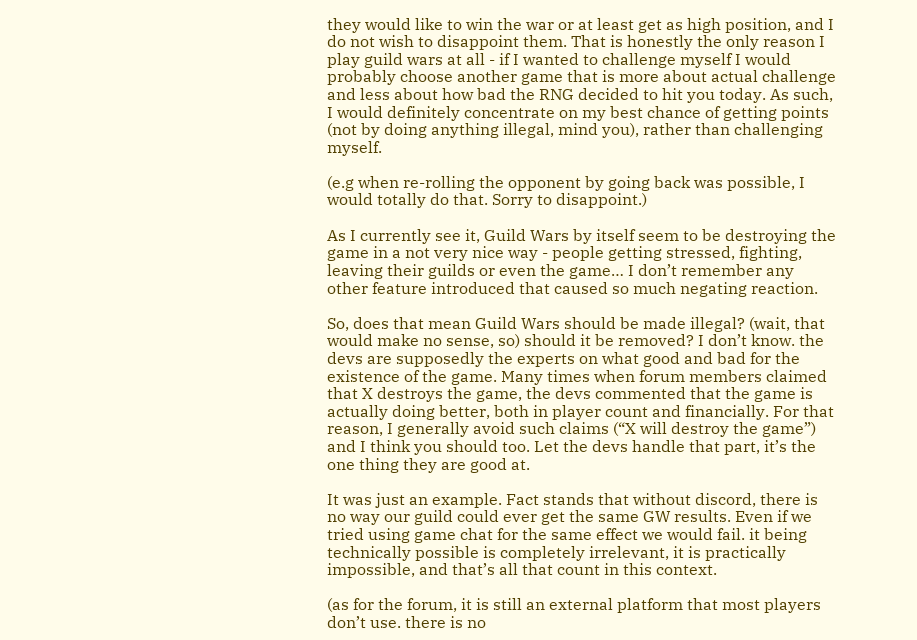they would like to win the war or at least get as high position, and I do not wish to disappoint them. That is honestly the only reason I play guild wars at all - if I wanted to challenge myself I would probably choose another game that is more about actual challenge and less about how bad the RNG decided to hit you today. As such, I would definitely concentrate on my best chance of getting points (not by doing anything illegal, mind you), rather than challenging myself.

(e.g when re-rolling the opponent by going back was possible, I would totally do that. Sorry to disappoint.)

As I currently see it, Guild Wars by itself seem to be destroying the game in a not very nice way - people getting stressed, fighting, leaving their guilds or even the game… I don’t remember any other feature introduced that caused so much negating reaction.

So, does that mean Guild Wars should be made illegal? (wait, that would make no sense, so) should it be removed? I don’t know. the devs are supposedly the experts on what good and bad for the existence of the game. Many times when forum members claimed that X destroys the game, the devs commented that the game is actually doing better, both in player count and financially. For that reason, I generally avoid such claims (“X will destroy the game”) and I think you should too. Let the devs handle that part, it’s the one thing they are good at.

It was just an example. Fact stands that without discord, there is no way our guild could ever get the same GW results. Even if we tried using game chat for the same effect we would fail. it being technically possible is completely irrelevant, it is practically impossible, and that’s all that count in this context.

(as for the forum, it is still an external platform that most players don’t use. there is no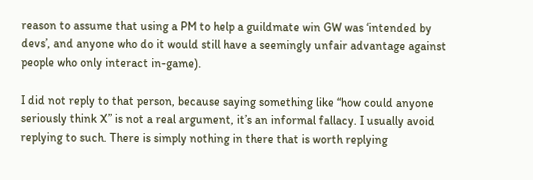reason to assume that using a PM to help a guildmate win GW was ‘intended by devs’, and anyone who do it would still have a seemingly unfair advantage against people who only interact in-game).

I did not reply to that person, because saying something like “how could anyone seriously think X” is not a real argument, it’s an informal fallacy. I usually avoid replying to such. There is simply nothing in there that is worth replying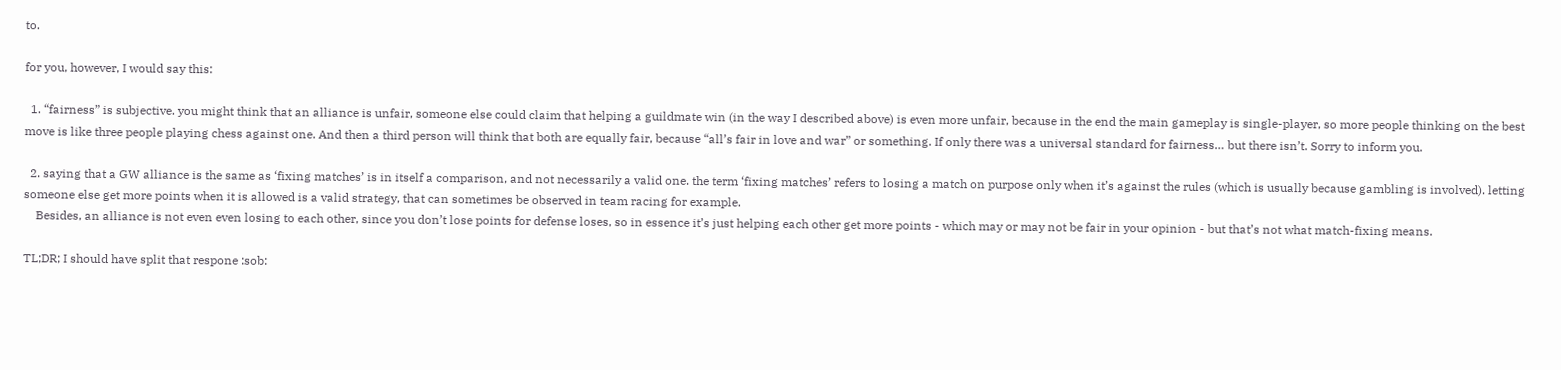to.

for you, however, I would say this:

  1. “fairness” is subjective. you might think that an alliance is unfair, someone else could claim that helping a guildmate win (in the way I described above) is even more unfair, because in the end the main gameplay is single-player, so more people thinking on the best move is like three people playing chess against one. And then a third person will think that both are equally fair, because “all’s fair in love and war” or something. If only there was a universal standard for fairness… but there isn’t. Sorry to inform you.

  2. saying that a GW alliance is the same as ‘fixing matches’ is in itself a comparison, and not necessarily a valid one. the term ‘fixing matches’ refers to losing a match on purpose only when it’s against the rules (which is usually because gambling is involved). letting someone else get more points when it is allowed is a valid strategy, that can sometimes be observed in team racing for example.
    Besides, an alliance is not even even losing to each other, since you don’t lose points for defense loses, so in essence it’s just helping each other get more points - which may or may not be fair in your opinion - but that’s not what match-fixing means.

TL;DR; I should have split that respone :sob: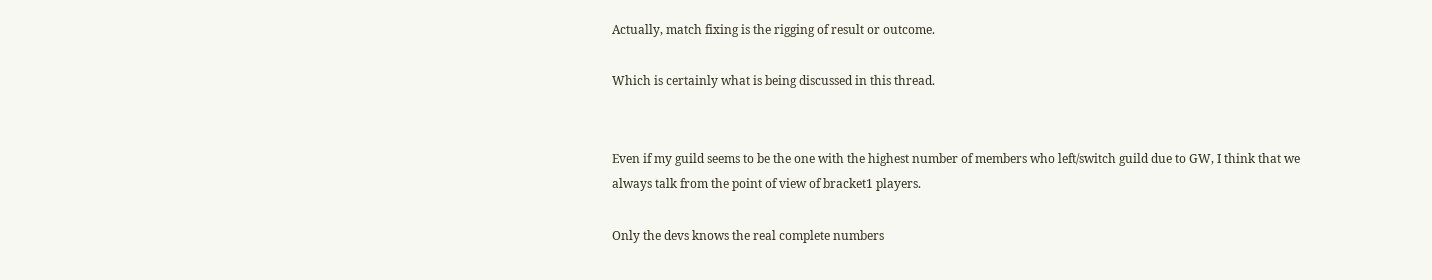Actually, match fixing is the rigging of result or outcome.

Which is certainly what is being discussed in this thread.


Even if my guild seems to be the one with the highest number of members who left/switch guild due to GW, I think that we always talk from the point of view of bracket1 players.

Only the devs knows the real complete numbers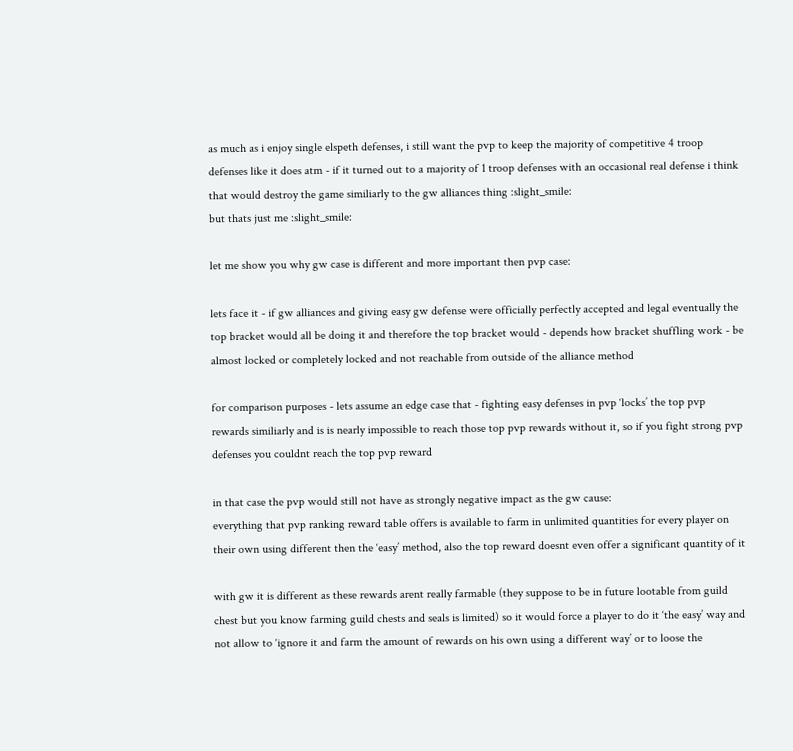as much as i enjoy single elspeth defenses, i still want the pvp to keep the majority of competitive 4 troop defenses like it does atm - if it turned out to a majority of 1 troop defenses with an occasional real defense i think that would destroy the game similiarly to the gw alliances thing :slight_smile:
but thats just me :slight_smile:

let me show you why gw case is different and more important then pvp case:

lets face it - if gw alliances and giving easy gw defense were officially perfectly accepted and legal eventually the top bracket would all be doing it and therefore the top bracket would - depends how bracket shuffling work - be almost locked or completely locked and not reachable from outside of the alliance method

for comparison purposes - lets assume an edge case that - fighting easy defenses in pvp ‘locks’ the top pvp rewards similiarly and is is nearly impossible to reach those top pvp rewards without it, so if you fight strong pvp defenses you couldnt reach the top pvp reward

in that case the pvp would still not have as strongly negative impact as the gw cause:
everything that pvp ranking reward table offers is available to farm in unlimited quantities for every player on their own using different then the ‘easy’ method, also the top reward doesnt even offer a significant quantity of it

with gw it is different as these rewards arent really farmable (they suppose to be in future lootable from guild chest but you know farming guild chests and seals is limited) so it would force a player to do it ‘the easy’ way and not allow to ‘ignore it and farm the amount of rewards on his own using a different way’ or to loose the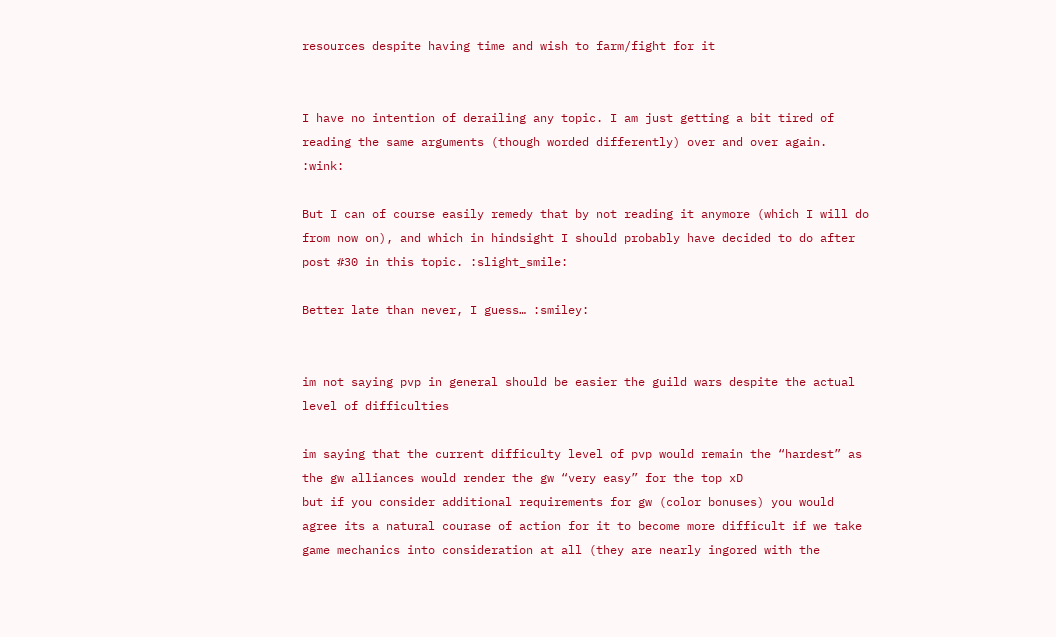resources despite having time and wish to farm/fight for it


I have no intention of derailing any topic. I am just getting a bit tired of reading the same arguments (though worded differently) over and over again. :wink:

But I can of course easily remedy that by not reading it anymore (which I will do from now on), and which in hindsight I should probably have decided to do after post #30 in this topic. :slight_smile:

Better late than never, I guess… :smiley:


im not saying pvp in general should be easier the guild wars despite the actual level of difficulties

im saying that the current difficulty level of pvp would remain the “hardest” as the gw alliances would render the gw “very easy” for the top xD
but if you consider additional requirements for gw (color bonuses) you would agree its a natural courase of action for it to become more difficult if we take game mechanics into consideration at all (they are nearly ingored with the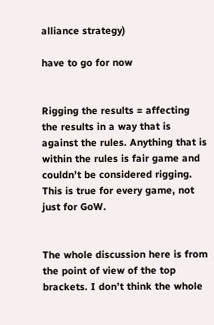alliance strategy)

have to go for now


Rigging the results = affecting the results in a way that is against the rules. Anything that is within the rules is fair game and couldn’t be considered rigging. This is true for every game, not just for GoW.


The whole discussion here is from the point of view of the top brackets. I don’t think the whole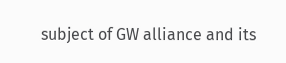subject of GW alliance and its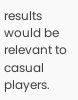results would be relevant to casual players.